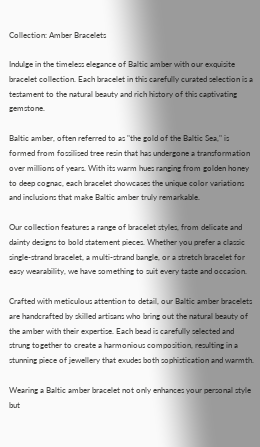Collection: Amber Bracelets

Indulge in the timeless elegance of Baltic amber with our exquisite bracelet collection. Each bracelet in this carefully curated selection is a testament to the natural beauty and rich history of this captivating gemstone.

Baltic amber, often referred to as "the gold of the Baltic Sea," is formed from fossilised tree resin that has undergone a transformation over millions of years. With its warm hues ranging from golden honey to deep cognac, each bracelet showcases the unique color variations and inclusions that make Baltic amber truly remarkable.

Our collection features a range of bracelet styles, from delicate and dainty designs to bold statement pieces. Whether you prefer a classic single-strand bracelet, a multi-strand bangle, or a stretch bracelet for easy wearability, we have something to suit every taste and occasion.

Crafted with meticulous attention to detail, our Baltic amber bracelets are handcrafted by skilled artisans who bring out the natural beauty of the amber with their expertise. Each bead is carefully selected and strung together to create a harmonious composition, resulting in a stunning piece of jewellery that exudes both sophistication and warmth.

Wearing a Baltic amber bracelet not only enhances your personal style but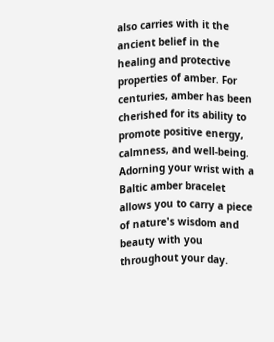also carries with it the ancient belief in the healing and protective properties of amber. For centuries, amber has been cherished for its ability to promote positive energy, calmness, and well-being. Adorning your wrist with a Baltic amber bracelet allows you to carry a piece of nature's wisdom and beauty with you throughout your day.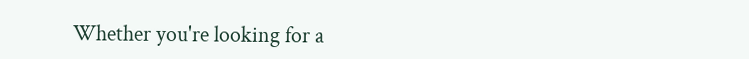Whether you're looking for a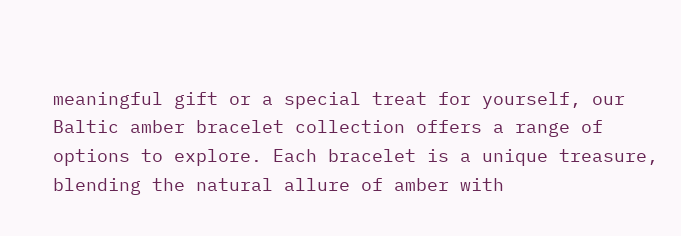meaningful gift or a special treat for yourself, our Baltic amber bracelet collection offers a range of options to explore. Each bracelet is a unique treasure, blending the natural allure of amber with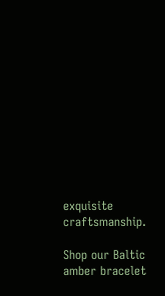exquisite craftsmanship.

Shop our Baltic amber bracelet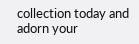collection today and adorn your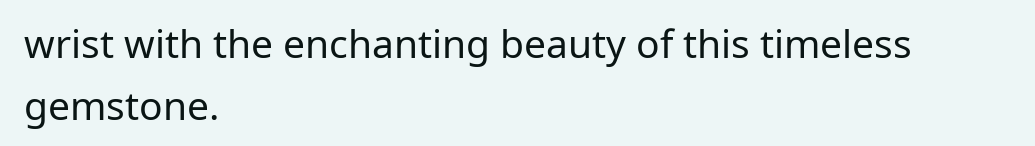wrist with the enchanting beauty of this timeless gemstone.